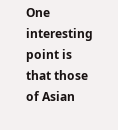One interesting point is that those of Asian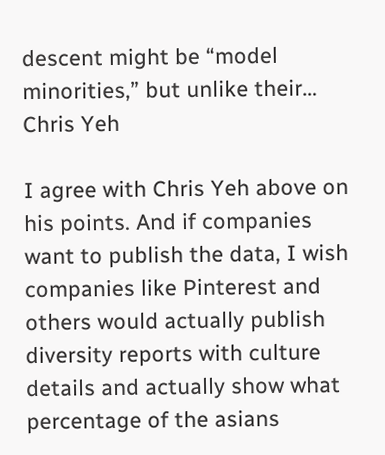descent might be “model minorities,” but unlike their…
Chris Yeh

I agree with Chris Yeh above on his points. And if companies want to publish the data, I wish companies like Pinterest and others would actually publish diversity reports with culture details and actually show what percentage of the asians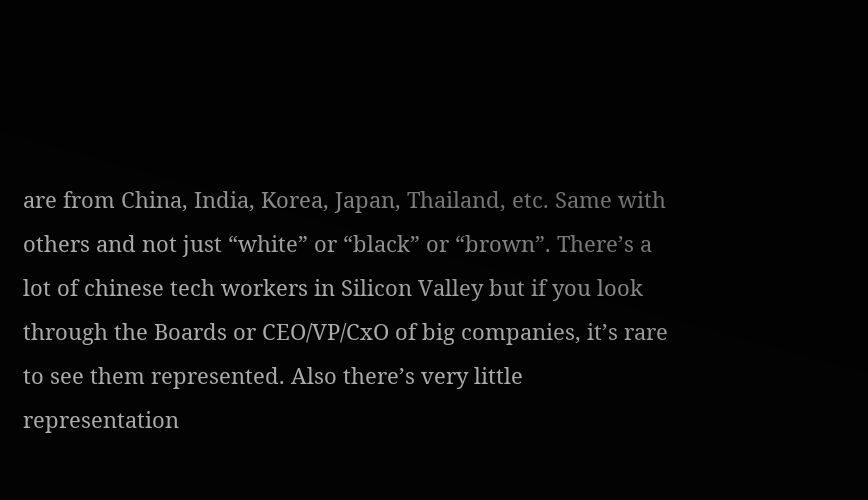are from China, India, Korea, Japan, Thailand, etc. Same with others and not just “white” or “black” or “brown”. There’s a lot of chinese tech workers in Silicon Valley but if you look through the Boards or CEO/VP/CxO of big companies, it’s rare to see them represented. Also there’s very little representation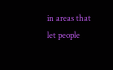in areas that let people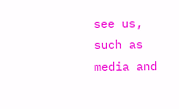see us, such as media and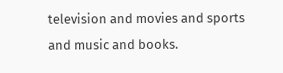television and movies and sports and music and books.